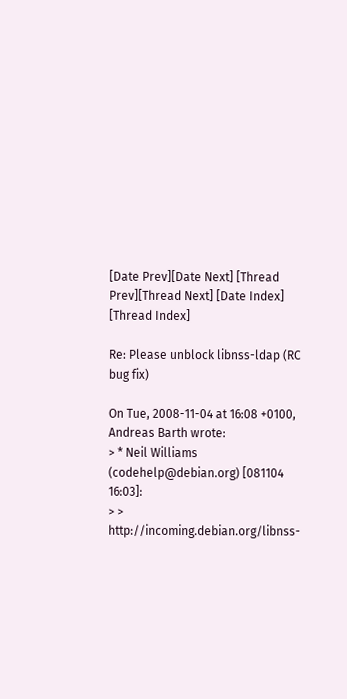[Date Prev][Date Next] [Thread Prev][Thread Next] [Date Index] [Thread Index]

Re: Please unblock libnss-ldap (RC bug fix)

On Tue, 2008-11-04 at 16:08 +0100, Andreas Barth wrote:
> * Neil Williams (codehelp@debian.org) [081104 16:03]:
> > http://incoming.debian.org/libnss-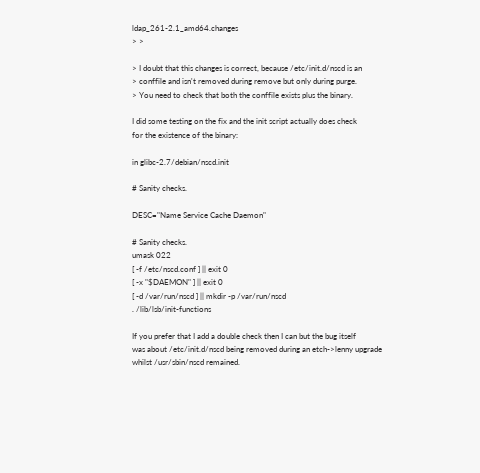ldap_261-2.1_amd64.changes
> >

> I doubt that this changes is correct, because /etc/init.d/nscd is an
> conffile and isn't removed during remove but only during purge.
> You need to check that both the conffile exists plus the binary.

I did some testing on the fix and the init script actually does check
for the existence of the binary:

in glibc-2.7/debian/nscd.init

# Sanity checks.

DESC="Name Service Cache Daemon"

# Sanity checks.
umask 022
[ -f /etc/nscd.conf ] || exit 0
[ -x "$DAEMON" ] || exit 0
[ -d /var/run/nscd ] || mkdir -p /var/run/nscd
. /lib/lsb/init-functions

If you prefer that I add a double check then I can but the bug itself
was about /etc/init.d/nscd being removed during an etch->lenny upgrade
whilst /usr/sbin/nscd remained.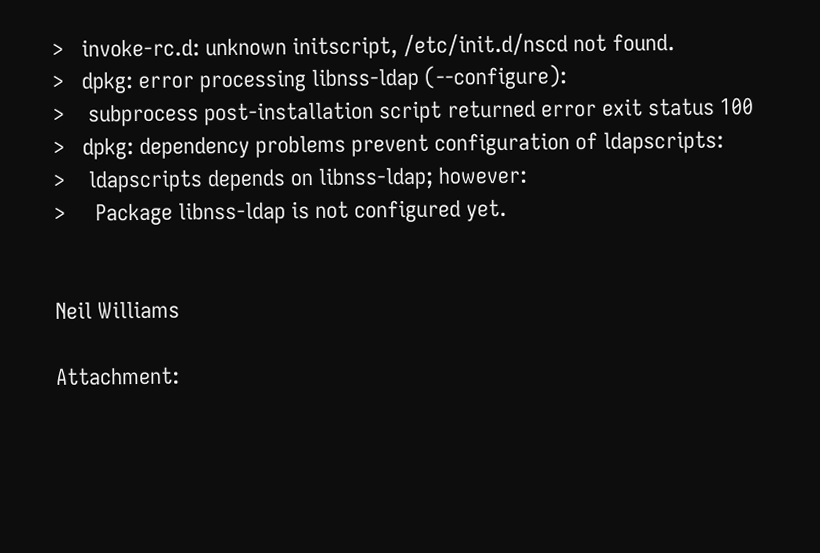>   invoke-rc.d: unknown initscript, /etc/init.d/nscd not found.
>   dpkg: error processing libnss-ldap (--configure):
>    subprocess post-installation script returned error exit status 100
>   dpkg: dependency problems prevent configuration of ldapscripts:
>    ldapscripts depends on libnss-ldap; however:
>     Package libnss-ldap is not configured yet.


Neil Williams

Attachment: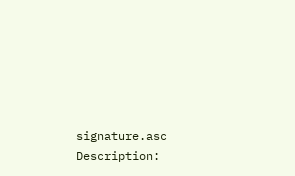signature.asc
Description: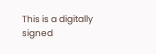This is a digitally signed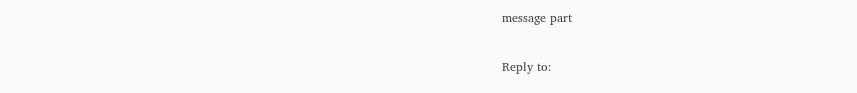message part

Reply to: